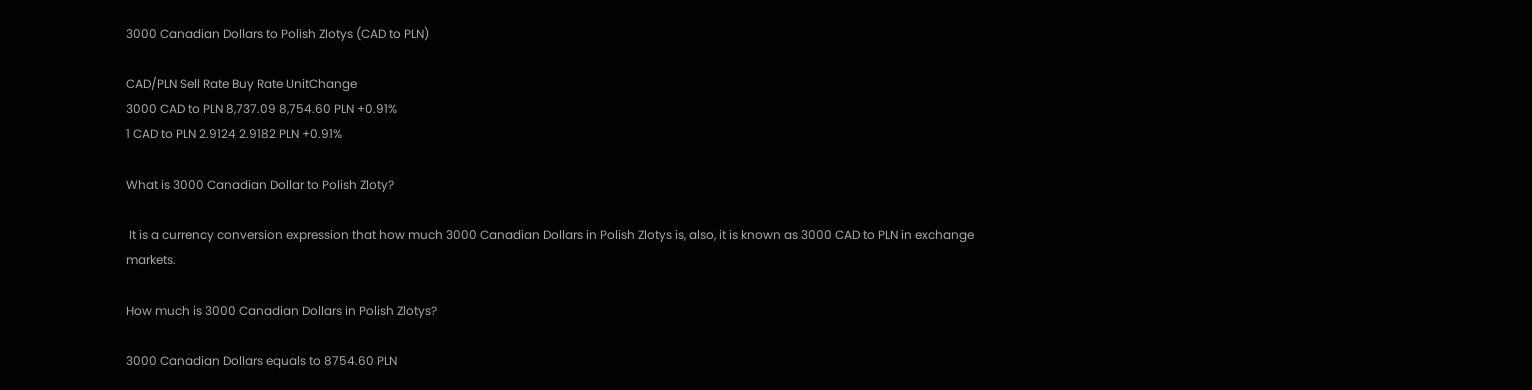3000 Canadian Dollars to Polish Zlotys (CAD to PLN)

CAD/PLN Sell Rate Buy Rate UnitChange
3000 CAD to PLN 8,737.09 8,754.60 PLN +0.91%
1 CAD to PLN 2.9124 2.9182 PLN +0.91%

What is 3000 Canadian Dollar to Polish Zloty?

 It is a currency conversion expression that how much 3000 Canadian Dollars in Polish Zlotys is, also, it is known as 3000 CAD to PLN in exchange markets.

How much is 3000 Canadian Dollars in Polish Zlotys?

3000 Canadian Dollars equals to 8754.60 PLN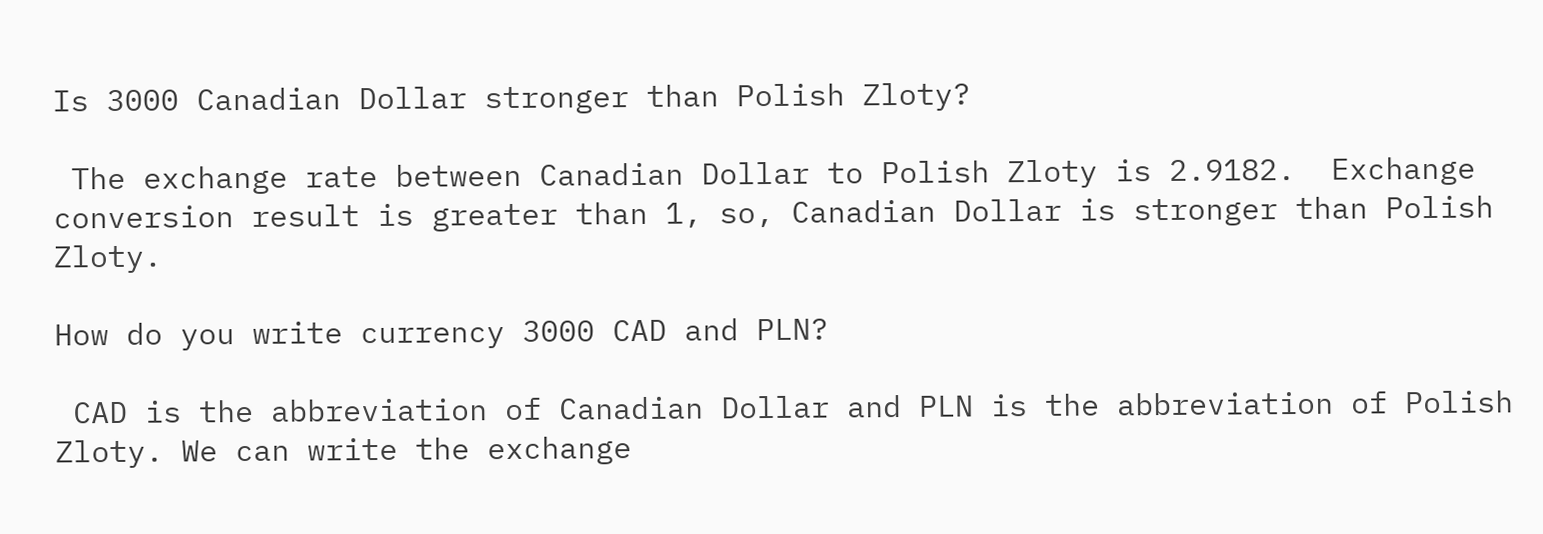Is 3000 Canadian Dollar stronger than Polish Zloty?

 The exchange rate between Canadian Dollar to Polish Zloty is 2.9182.  Exchange conversion result is greater than 1, so, Canadian Dollar is stronger than Polish Zloty.

How do you write currency 3000 CAD and PLN?

 CAD is the abbreviation of Canadian Dollar and PLN is the abbreviation of Polish Zloty. We can write the exchange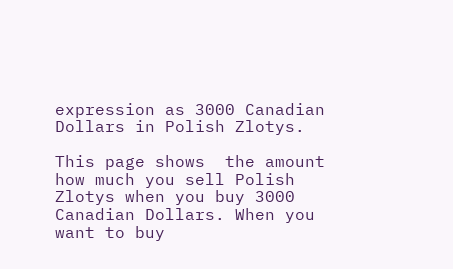expression as 3000 Canadian Dollars in Polish Zlotys.

This page shows  the amount how much you sell Polish Zlotys when you buy 3000 Canadian Dollars. When you want to buy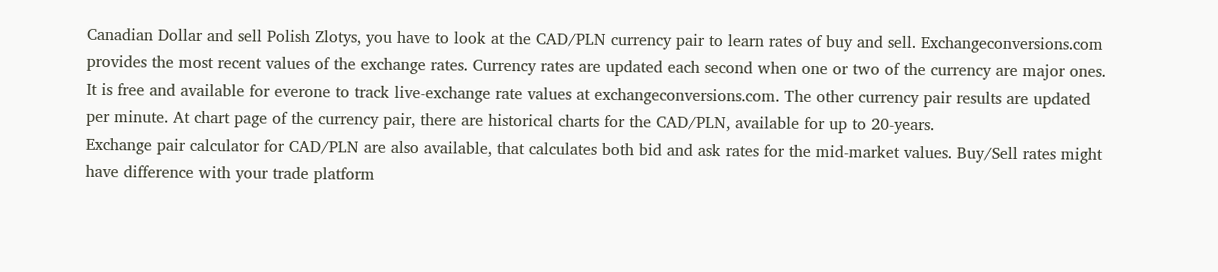Canadian Dollar and sell Polish Zlotys, you have to look at the CAD/PLN currency pair to learn rates of buy and sell. Exchangeconversions.com provides the most recent values of the exchange rates. Currency rates are updated each second when one or two of the currency are major ones. It is free and available for everone to track live-exchange rate values at exchangeconversions.com. The other currency pair results are updated per minute. At chart page of the currency pair, there are historical charts for the CAD/PLN, available for up to 20-years.
Exchange pair calculator for CAD/PLN are also available, that calculates both bid and ask rates for the mid-market values. Buy/Sell rates might have difference with your trade platform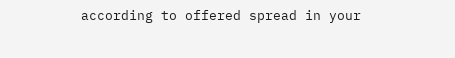according to offered spread in your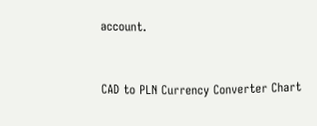account.


CAD to PLN Currency Converter Chart